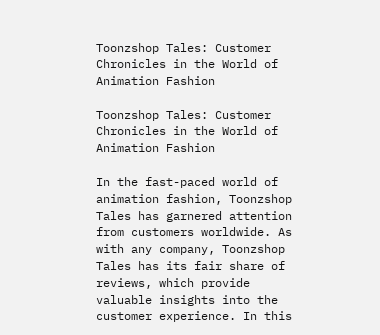Toonzshop Tales: Customer Chronicles in the World of Animation Fashion

Toonzshop Tales: Customer Chronicles in the World of Animation Fashion

In the fast-paced world of animation fashion, Toonzshop Tales has garnered attention from customers worldwide. As with any company, Toonzshop Tales has its fair share of reviews, which provide valuable insights into the customer experience. In this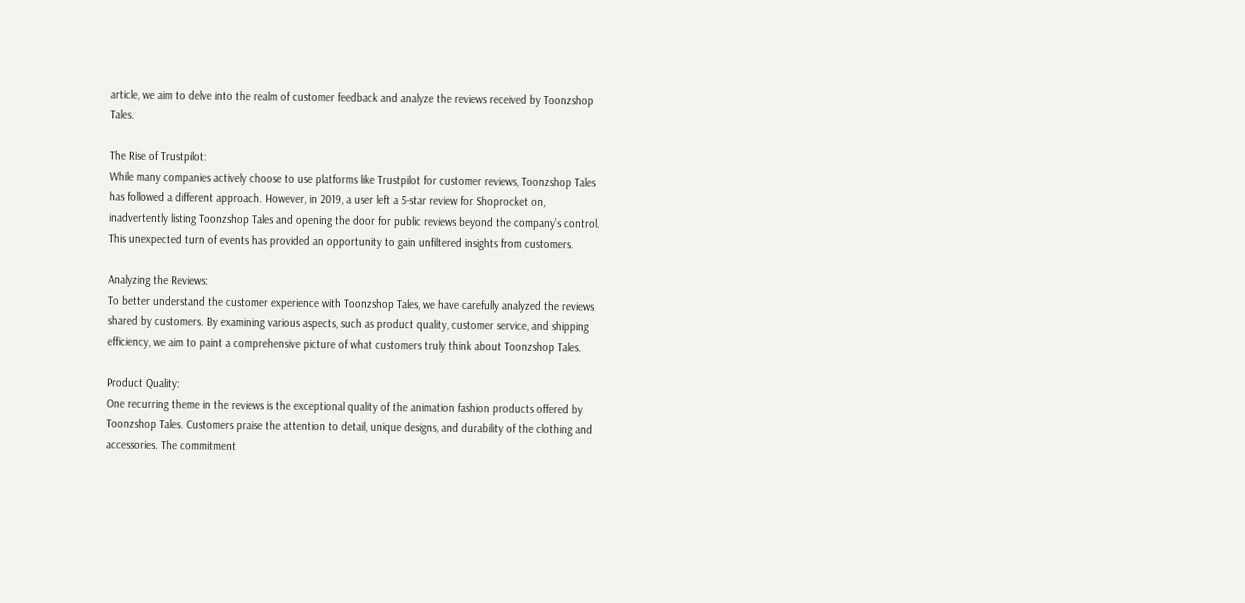article, we aim to delve into the realm of customer feedback and analyze the reviews received by Toonzshop Tales.

The Rise of Trustpilot:
While many companies actively choose to use platforms like Trustpilot for customer reviews, Toonzshop Tales has followed a different approach. However, in 2019, a user left a 5-star review for Shoprocket on, inadvertently listing Toonzshop Tales and opening the door for public reviews beyond the company’s control. This unexpected turn of events has provided an opportunity to gain unfiltered insights from customers.

Analyzing the Reviews:
To better understand the customer experience with Toonzshop Tales, we have carefully analyzed the reviews shared by customers. By examining various aspects, such as product quality, customer service, and shipping efficiency, we aim to paint a comprehensive picture of what customers truly think about Toonzshop Tales.

Product Quality:
One recurring theme in the reviews is the exceptional quality of the animation fashion products offered by Toonzshop Tales. Customers praise the attention to detail, unique designs, and durability of the clothing and accessories. The commitment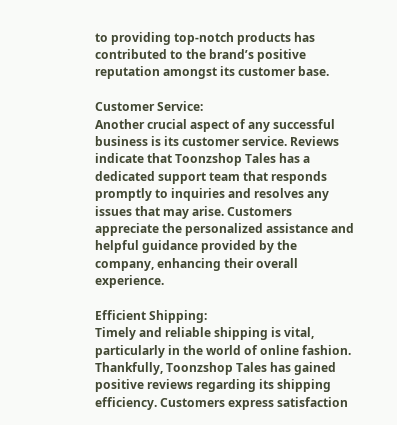to providing top-notch products has contributed to the brand’s positive reputation amongst its customer base.

Customer Service:
Another crucial aspect of any successful business is its customer service. Reviews indicate that Toonzshop Tales has a dedicated support team that responds promptly to inquiries and resolves any issues that may arise. Customers appreciate the personalized assistance and helpful guidance provided by the company, enhancing their overall experience.

Efficient Shipping:
Timely and reliable shipping is vital, particularly in the world of online fashion. Thankfully, Toonzshop Tales has gained positive reviews regarding its shipping efficiency. Customers express satisfaction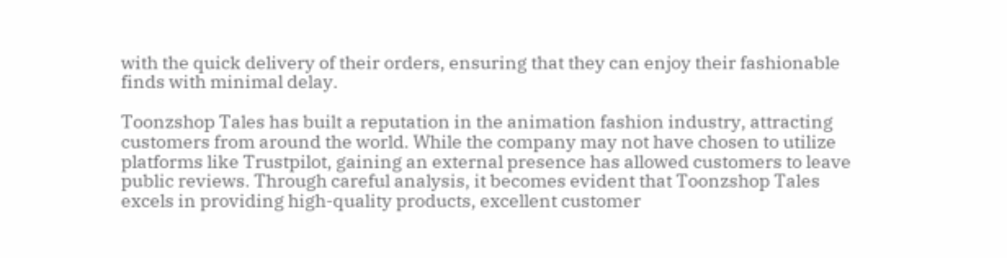with the quick delivery of their orders, ensuring that they can enjoy their fashionable finds with minimal delay.

Toonzshop Tales has built a reputation in the animation fashion industry, attracting customers from around the world. While the company may not have chosen to utilize platforms like Trustpilot, gaining an external presence has allowed customers to leave public reviews. Through careful analysis, it becomes evident that Toonzshop Tales excels in providing high-quality products, excellent customer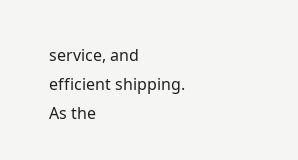service, and efficient shipping. As the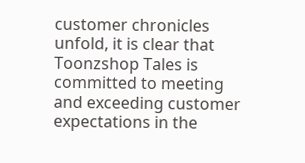customer chronicles unfold, it is clear that Toonzshop Tales is committed to meeting and exceeding customer expectations in the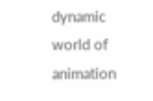dynamic world of animation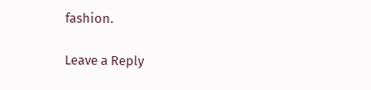fashion.

Leave a Reply